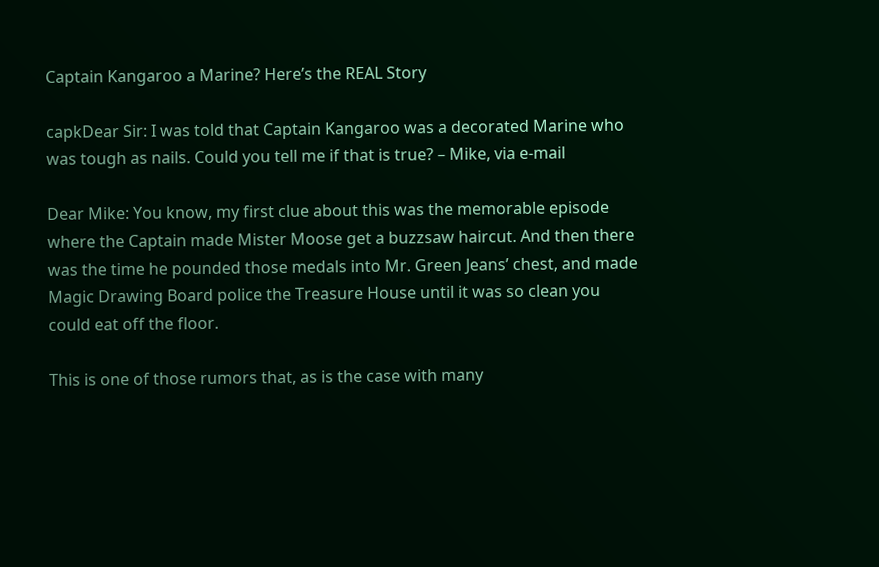Captain Kangaroo a Marine? Here’s the REAL Story

capkDear Sir: I was told that Captain Kangaroo was a decorated Marine who was tough as nails. Could you tell me if that is true? – Mike, via e-mail

Dear Mike: You know, my first clue about this was the memorable episode where the Captain made Mister Moose get a buzzsaw haircut. And then there was the time he pounded those medals into Mr. Green Jeans’ chest, and made Magic Drawing Board police the Treasure House until it was so clean you could eat off the floor.

This is one of those rumors that, as is the case with many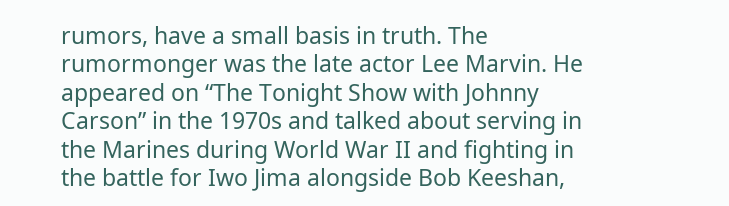rumors, have a small basis in truth. The rumormonger was the late actor Lee Marvin. He appeared on “The Tonight Show with Johnny Carson” in the 1970s and talked about serving in the Marines during World War II and fighting in the battle for Iwo Jima alongside Bob Keeshan,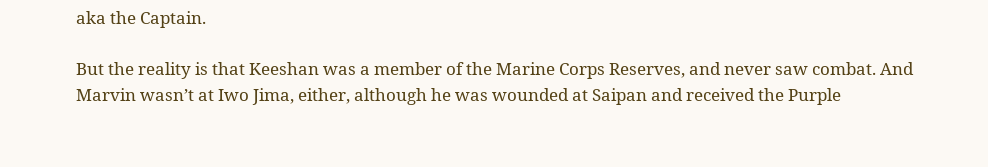aka the Captain.

But the reality is that Keeshan was a member of the Marine Corps Reserves, and never saw combat. And Marvin wasn’t at Iwo Jima, either, although he was wounded at Saipan and received the Purple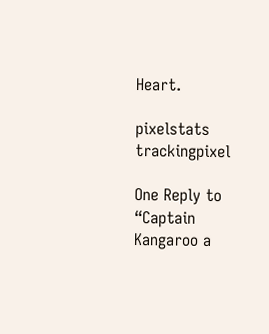Heart.

pixelstats trackingpixel

One Reply to “Captain Kangaroo a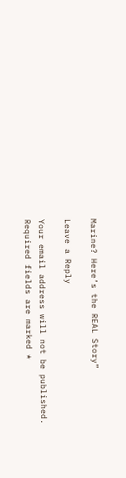Marine? Here’s the REAL Story”

Leave a Reply

Your email address will not be published. Required fields are marked *